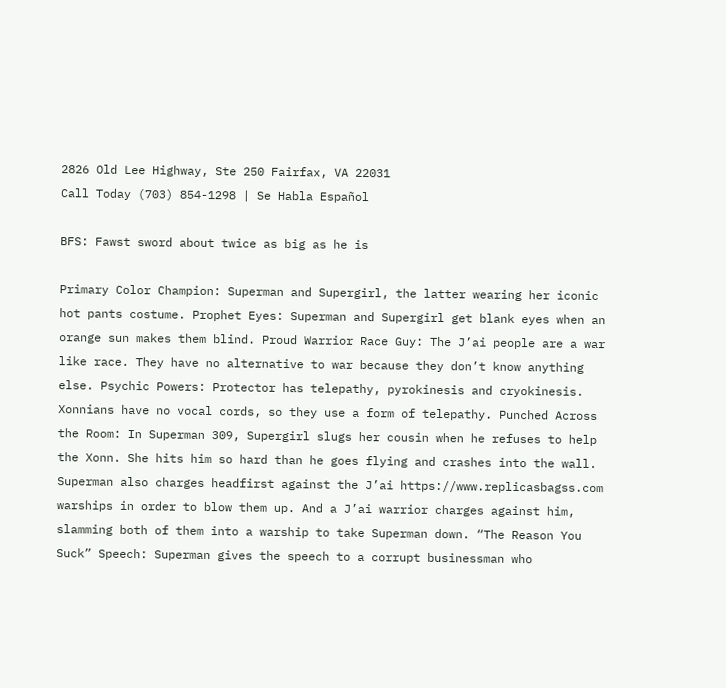2826 Old Lee Highway, Ste 250 Fairfax, VA 22031
Call Today (703) 854-1298 | Se Habla Español

BFS: Fawst sword about twice as big as he is

Primary Color Champion: Superman and Supergirl, the latter wearing her iconic hot pants costume. Prophet Eyes: Superman and Supergirl get blank eyes when an orange sun makes them blind. Proud Warrior Race Guy: The J’ai people are a war like race. They have no alternative to war because they don’t know anything else. Psychic Powers: Protector has telepathy, pyrokinesis and cryokinesis. Xonnians have no vocal cords, so they use a form of telepathy. Punched Across the Room: In Superman 309, Supergirl slugs her cousin when he refuses to help the Xonn. She hits him so hard than he goes flying and crashes into the wall. Superman also charges headfirst against the J’ai https://www.replicasbagss.com warships in order to blow them up. And a J’ai warrior charges against him, slamming both of them into a warship to take Superman down. “The Reason You Suck” Speech: Superman gives the speech to a corrupt businessman who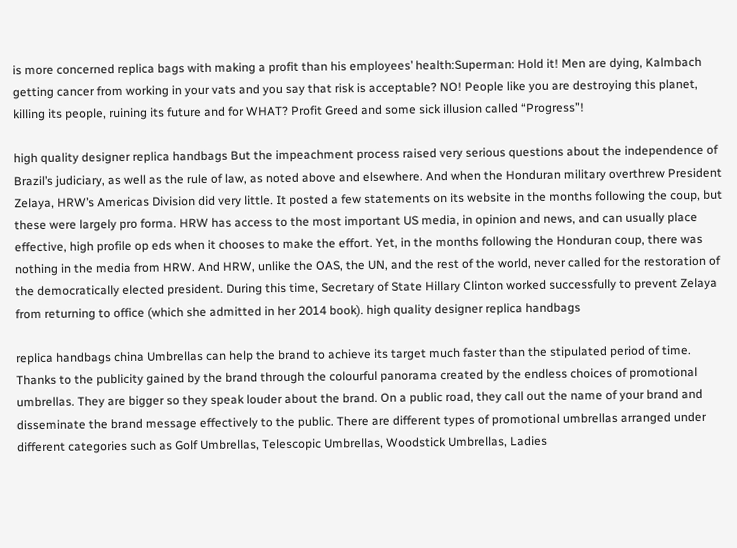is more concerned replica bags with making a profit than his employees’ health:Superman: Hold it! Men are dying, Kalmbach getting cancer from working in your vats and you say that risk is acceptable? NO! People like you are destroying this planet, killing its people, ruining its future and for WHAT? Profit Greed and some sick illusion called “Progress”!

high quality designer replica handbags But the impeachment process raised very serious questions about the independence of Brazil’s judiciary, as well as the rule of law, as noted above and elsewhere. And when the Honduran military overthrew President Zelaya, HRW’s Americas Division did very little. It posted a few statements on its website in the months following the coup, but these were largely pro forma. HRW has access to the most important US media, in opinion and news, and can usually place effective, high profile op eds when it chooses to make the effort. Yet, in the months following the Honduran coup, there was nothing in the media from HRW. And HRW, unlike the OAS, the UN, and the rest of the world, never called for the restoration of the democratically elected president. During this time, Secretary of State Hillary Clinton worked successfully to prevent Zelaya from returning to office (which she admitted in her 2014 book). high quality designer replica handbags

replica handbags china Umbrellas can help the brand to achieve its target much faster than the stipulated period of time. Thanks to the publicity gained by the brand through the colourful panorama created by the endless choices of promotional umbrellas. They are bigger so they speak louder about the brand. On a public road, they call out the name of your brand and disseminate the brand message effectively to the public. There are different types of promotional umbrellas arranged under different categories such as Golf Umbrellas, Telescopic Umbrellas, Woodstick Umbrellas, Ladies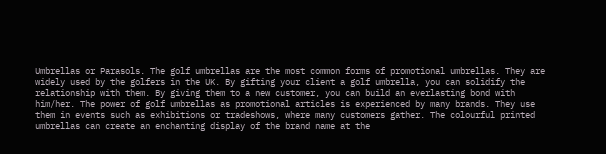Umbrellas or Parasols. The golf umbrellas are the most common forms of promotional umbrellas. They are widely used by the golfers in the UK. By gifting your client a golf umbrella, you can solidify the relationship with them. By giving them to a new customer, you can build an everlasting bond with him/her. The power of golf umbrellas as promotional articles is experienced by many brands. They use them in events such as exhibitions or tradeshows, where many customers gather. The colourful printed umbrellas can create an enchanting display of the brand name at the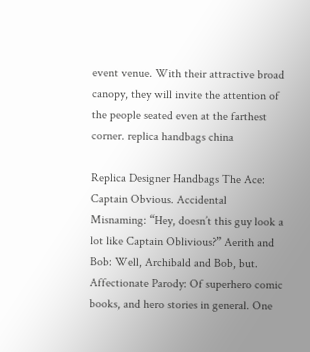event venue. With their attractive broad canopy, they will invite the attention of the people seated even at the farthest corner. replica handbags china

Replica Designer Handbags The Ace: Captain Obvious. Accidental Misnaming: “Hey, doesn’t this guy look a lot like Captain Oblivious?” Aerith and Bob: Well, Archibald and Bob, but. Affectionate Parody: Of superhero comic books, and hero stories in general. One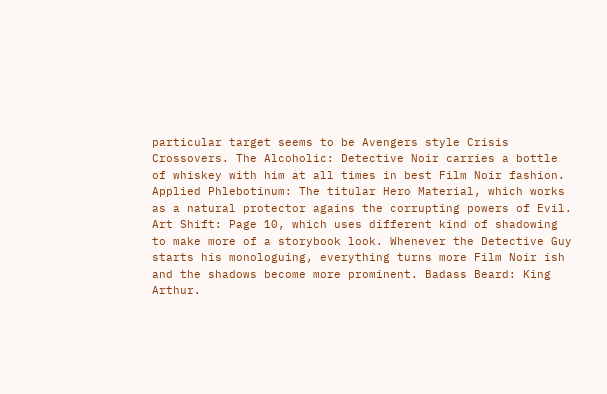particular target seems to be Avengers style Crisis Crossovers. The Alcoholic: Detective Noir carries a bottle of whiskey with him at all times in best Film Noir fashion. Applied Phlebotinum: The titular Hero Material, which works as a natural protector agains the corrupting powers of Evil. Art Shift: Page 10, which uses different kind of shadowing to make more of a storybook look. Whenever the Detective Guy starts his monologuing, everything turns more Film Noir ish and the shadows become more prominent. Badass Beard: King Arthur.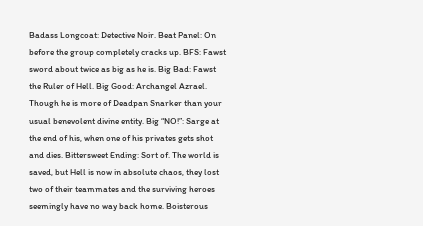Badass Longcoat: Detective Noir. Beat Panel: On before the group completely cracks up. BFS: Fawst sword about twice as big as he is. Big Bad: Fawst the Ruler of Hell. Big Good: Archangel Azrael. Though he is more of Deadpan Snarker than your usual benevolent divine entity. Big “NO!”: Sarge at the end of his, when one of his privates gets shot and dies. Bittersweet Ending: Sort of. The world is saved, but Hell is now in absolute chaos, they lost two of their teammates and the surviving heroes seemingly have no way back home. Boisterous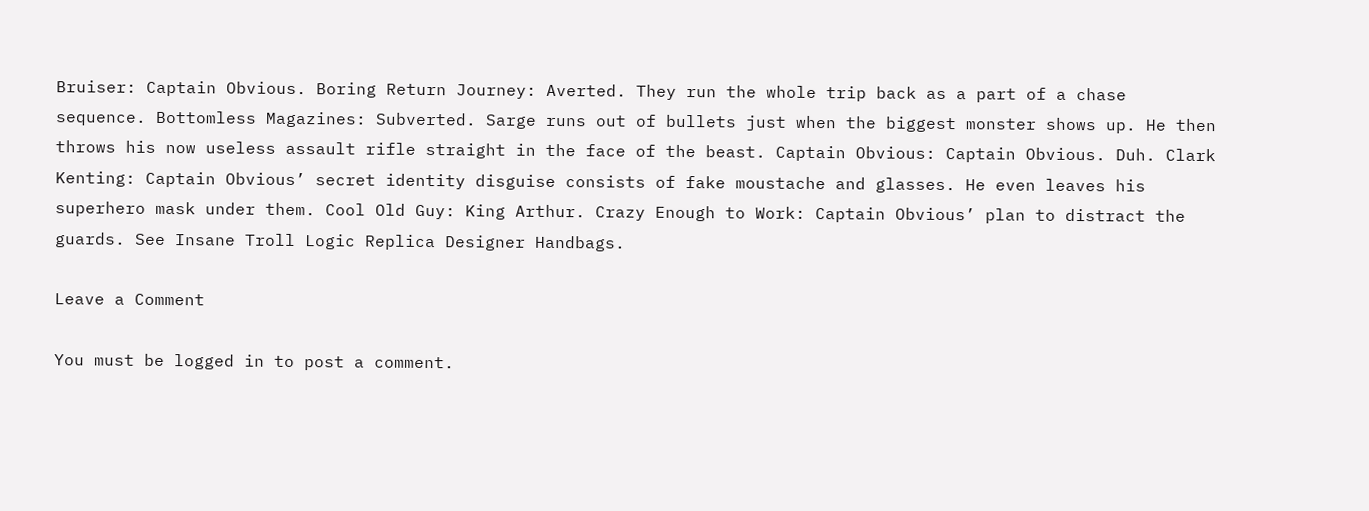Bruiser: Captain Obvious. Boring Return Journey: Averted. They run the whole trip back as a part of a chase sequence. Bottomless Magazines: Subverted. Sarge runs out of bullets just when the biggest monster shows up. He then throws his now useless assault rifle straight in the face of the beast. Captain Obvious: Captain Obvious. Duh. Clark Kenting: Captain Obvious’ secret identity disguise consists of fake moustache and glasses. He even leaves his superhero mask under them. Cool Old Guy: King Arthur. Crazy Enough to Work: Captain Obvious’ plan to distract the guards. See Insane Troll Logic Replica Designer Handbags.

Leave a Comment

You must be logged in to post a comment.